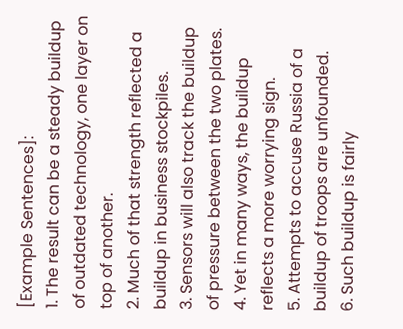[Example Sentences]:
1. The result can be a steady buildup of outdated technology, one layer on top of another.
2. Much of that strength reflected a buildup in business stockpiles.
3. Sensors will also track the buildup of pressure between the two plates.
4. Yet in many ways, the buildup reflects a more worrying sign.
5. Attempts to accuse Russia of a buildup of troops are unfounded.
6. Such buildup is fairly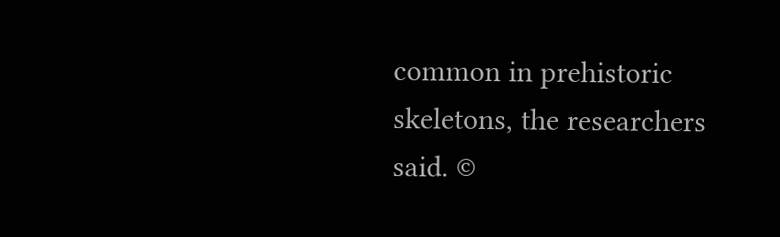common in prehistoric skeletons, the researchers said. ©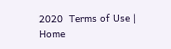2020  Terms of Use | Home